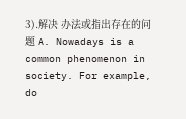3).解决 办法或指出存在的问题 A. Nowadays is a common phenomenon in society. For example, do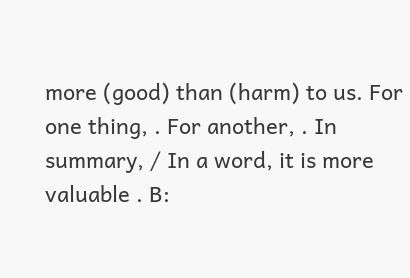more (good) than (harm) to us. For one thing, . For another, . In summary, / In a word, it is more valuable . B: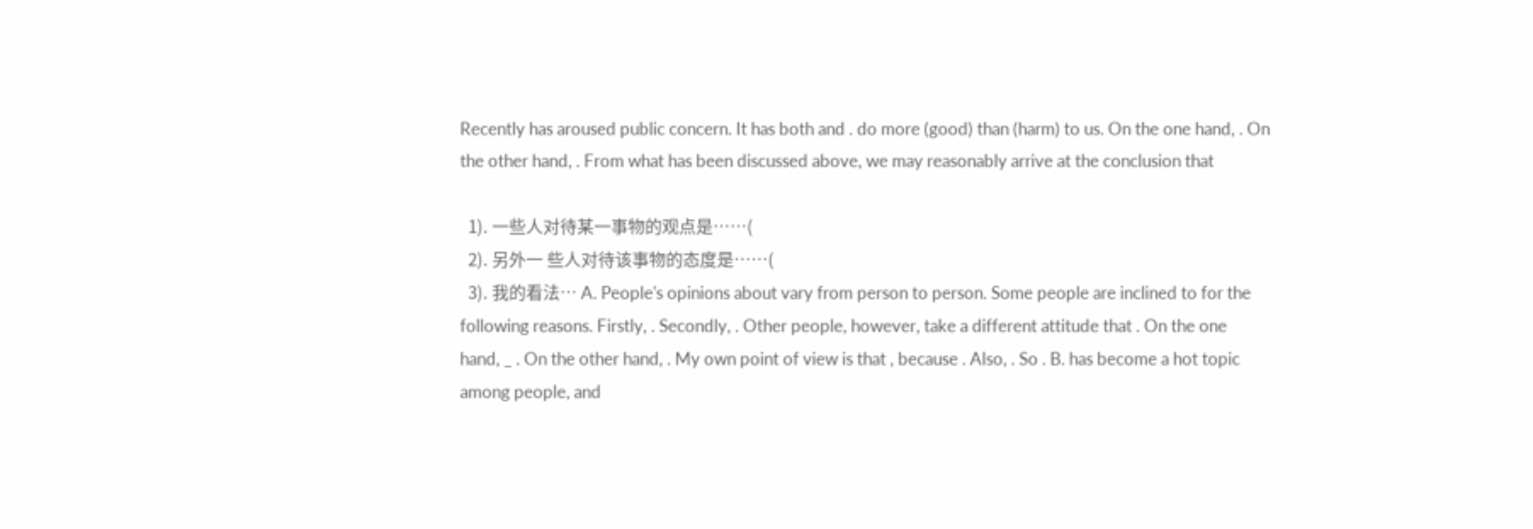Recently has aroused public concern. It has both and . do more (good) than (harm) to us. On the one hand, . On the other hand, . From what has been discussed above, we may reasonably arrive at the conclusion that

  1). 一些人对待某一事物的观点是……(
  2). 另外一 些人对待该事物的态度是……(
  3). 我的看法… A. People's opinions about vary from person to person. Some people are inclined to for the following reasons. Firstly, . Secondly, . Other people, however, take a different attitude that . On the one hand, _ . On the other hand, . My own point of view is that , because . Also, . So . B. has become a hot topic among people, and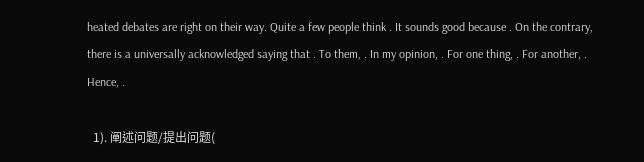heated debates are right on their way. Quite a few people think . It sounds good because . On the contrary, there is a universally acknowledged saying that . To them, . In my opinion, . For one thing, . For another, . Hence, .

  1). 阐述问题/提出问题(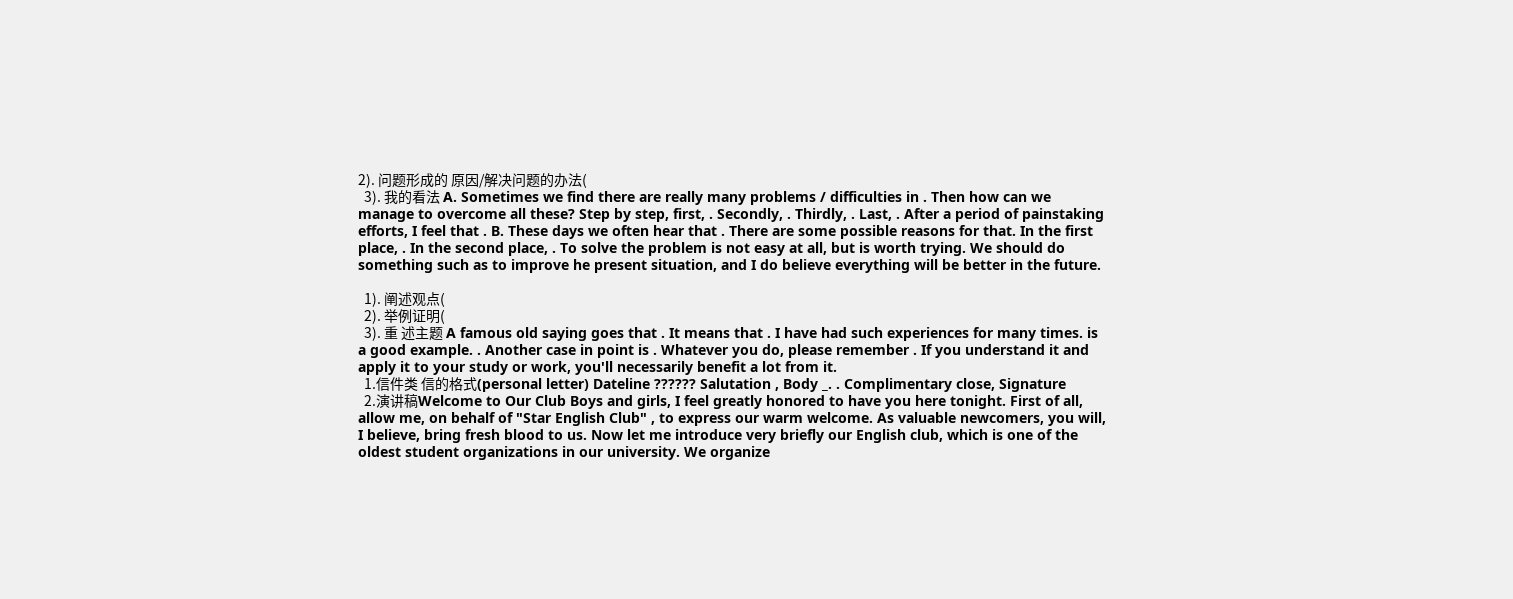2). 问题形成的 原因/解决问题的办法(
  3). 我的看法 A. Sometimes we find there are really many problems / difficulties in . Then how can we manage to overcome all these? Step by step, first, . Secondly, . Thirdly, . Last, . After a period of painstaking efforts, I feel that . B. These days we often hear that . There are some possible reasons for that. In the first place, . In the second place, . To solve the problem is not easy at all, but is worth trying. We should do something such as to improve he present situation, and I do believe everything will be better in the future.

  1). 阐述观点(
  2). 举例证明(
  3). 重 述主题 A famous old saying goes that . It means that . I have had such experiences for many times. is a good example. . Another case in point is . Whatever you do, please remember . If you understand it and apply it to your study or work, you'll necessarily benefit a lot from it.
  1.信件类 信的格式(personal letter) Dateline ?????? Salutation , Body _. . Complimentary close, Signature
  2.演讲稿Welcome to Our Club Boys and girls, I feel greatly honored to have you here tonight. First of all, allow me, on behalf of "Star English Club" , to express our warm welcome. As valuable newcomers, you will, I believe, bring fresh blood to us. Now let me introduce very briefly our English club, which is one of the oldest student organizations in our university. We organize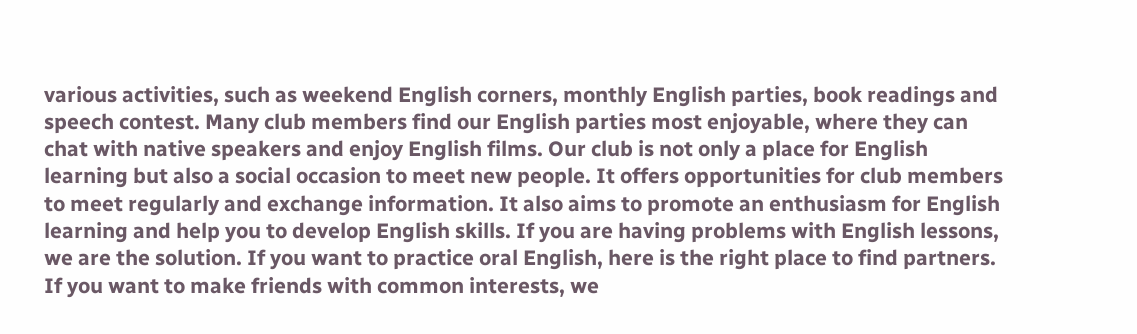various activities, such as weekend English corners, monthly English parties, book readings and speech contest. Many club members find our English parties most enjoyable, where they can chat with native speakers and enjoy English films. Our club is not only a place for English learning but also a social occasion to meet new people. It offers opportunities for club members to meet regularly and exchange information. It also aims to promote an enthusiasm for English learning and help you to develop English skills. If you are having problems with English lessons, we are the solution. If you want to practice oral English, here is the right place to find partners. If you want to make friends with common interests, we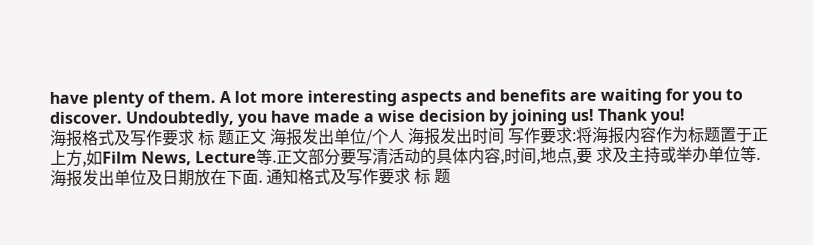have plenty of them. A lot more interesting aspects and benefits are waiting for you to discover. Undoubtedly, you have made a wise decision by joining us! Thank you!
海报格式及写作要求 标 题正文 海报发出单位/个人 海报发出时间 写作要求:将海报内容作为标题置于正上方,如Film News, Lecture等.正文部分要写清活动的具体内容,时间,地点,要 求及主持或举办单位等.海报发出单位及日期放在下面. 通知格式及写作要求 标 题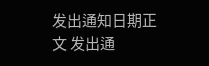发出通知日期正文 发出通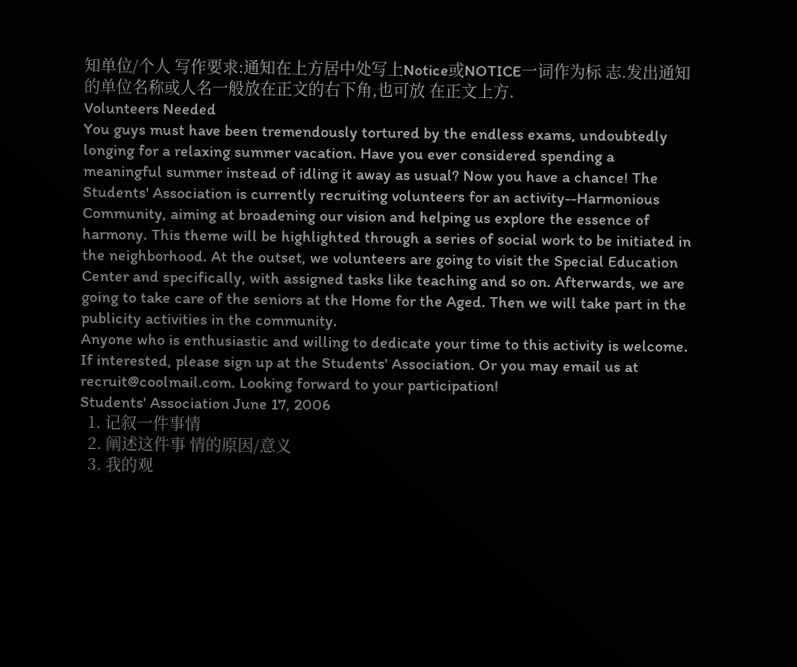知单位/个人 写作要求:通知在上方居中处写上Notice或NOTICE一词作为标 志.发出通知的单位名称或人名一般放在正文的右下角,也可放 在正文上方.
Volunteers Needed
You guys must have been tremendously tortured by the endless exams, undoubtedly longing for a relaxing summer vacation. Have you ever considered spending a meaningful summer instead of idling it away as usual? Now you have a chance! The Students' Association is currently recruiting volunteers for an activity--Harmonious Community, aiming at broadening our vision and helping us explore the essence of harmony. This theme will be highlighted through a series of social work to be initiated in the neighborhood. At the outset, we volunteers are going to visit the Special Education Center and specifically, with assigned tasks like teaching and so on. Afterwards, we are going to take care of the seniors at the Home for the Aged. Then we will take part in the publicity activities in the community.
Anyone who is enthusiastic and willing to dedicate your time to this activity is welcome. If interested, please sign up at the Students' Association. Or you may email us at recruit@coolmail.com. Looking forward to your participation!
Students' Association June 17, 2006
  1. 记叙一件事情
  2. 阐述这件事 情的原因/意义
  3. 我的观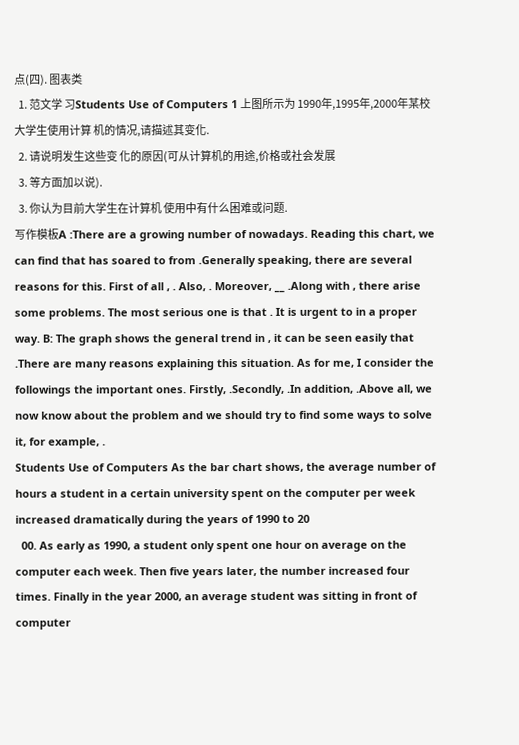点(四). 图表类
  1. 范文学 习Students Use of Computers 1 上图所示为 1990年,1995年,2000年某校大学生使用计算 机的情况,请描述其变化.
  2. 请说明发生这些变 化的原因(可从计算机的用途,价格或社会发展
  3. 等方面加以说).
  3. 你认为目前大学生在计算机 使用中有什么困难或问题.
写作模板A :There are a growing number of nowadays. Reading this chart, we can find that has soared to from .Generally speaking, there are several reasons for this. First of all , . Also, . Moreover, __ .Along with , there arise some problems. The most serious one is that . It is urgent to in a proper way. B: The graph shows the general trend in , it can be seen easily that .There are many reasons explaining this situation. As for me, I consider the followings the important ones. Firstly, .Secondly, .In addition, .Above all, we now know about the problem and we should try to find some ways to solve it, for example, .
Students Use of Computers As the bar chart shows, the average number of hours a student in a certain university spent on the computer per week increased dramatically during the years of 1990 to 20
  00. As early as 1990, a student only spent one hour on average on the computer each week. Then five years later, the number increased four times. Finally in the year 2000, an average student was sitting in front of computer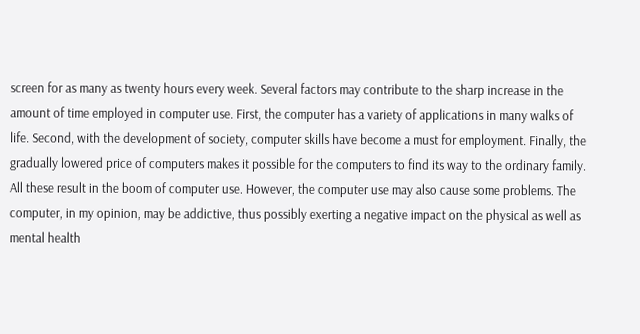screen for as many as twenty hours every week. Several factors may contribute to the sharp increase in the amount of time employed in computer use. First, the computer has a variety of applications in many walks of life. Second, with the development of society, computer skills have become a must for employment. Finally, the gradually lowered price of computers makes it possible for the computers to find its way to the ordinary family. All these result in the boom of computer use. However, the computer use may also cause some problems. The computer, in my opinion, may be addictive, thus possibly exerting a negative impact on the physical as well as mental health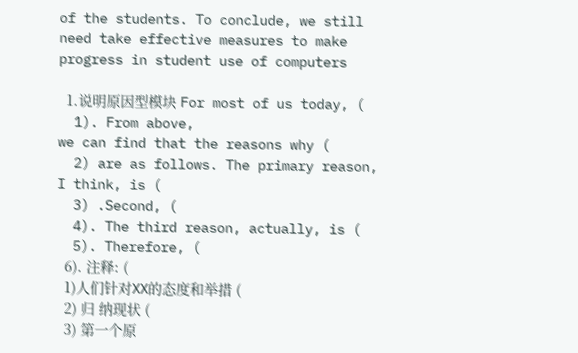of the students. To conclude, we still need take effective measures to make progress in student use of computers

  1.说明原因型模块 For most of us today, (
  1). From above,
we can find that the reasons why (
  2) are as follows. The primary reason, I think, is (
  3) .Second, (
  4). The third reason, actually, is (
  5). Therefore, (
  6). 注释: (
  1)人们针对XX的态度和举措 (
  2) 归 纳现状 (
  3) 第一个原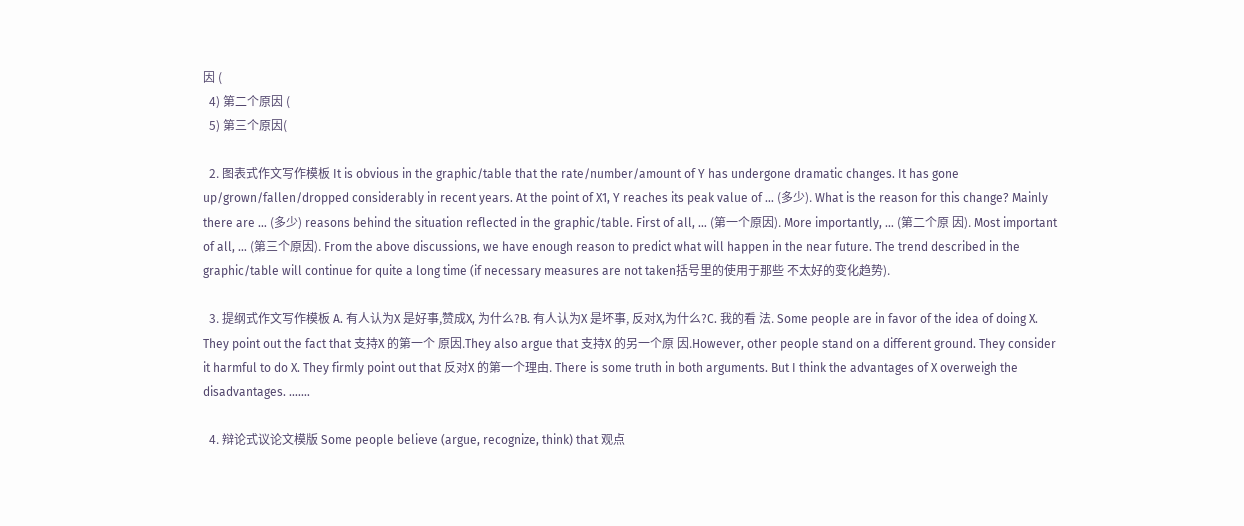因 (
  4) 第二个原因 (
  5) 第三个原因(

  2. 图表式作文写作模板 It is obvious in the graphic/table that the rate/number/amount of Y has undergone dramatic changes. It has gone up/grown/fallen/dropped considerably in recent years. At the point of X1, Y reaches its peak value of … (多少). What is the reason for this change? Mainly there are … (多少) reasons behind the situation reflected in the graphic/table. First of all, … (第一个原因). More importantly, … (第二个原 因). Most important of all, … (第三个原因). From the above discussions, we have enough reason to predict what will happen in the near future. The trend described in the graphic/table will continue for quite a long time (if necessary measures are not taken括号里的使用于那些 不太好的变化趋势).

  3. 提纲式作文写作模板 A. 有人认为X 是好事,赞成X, 为什么?B. 有人认为X 是坏事, 反对X,为什么?C. 我的看 法. Some people are in favor of the idea of doing X. They point out the fact that 支持X 的第一个 原因.They also argue that 支持X 的另一个原 因.However, other people stand on a different ground. They consider it harmful to do X. They firmly point out that 反对X 的第一个理由. There is some truth in both arguments. But I think the advantages of X overweigh the disadvantages. .……

  4. 辩论式议论文模版 Some people believe (argue, recognize, think) that 观点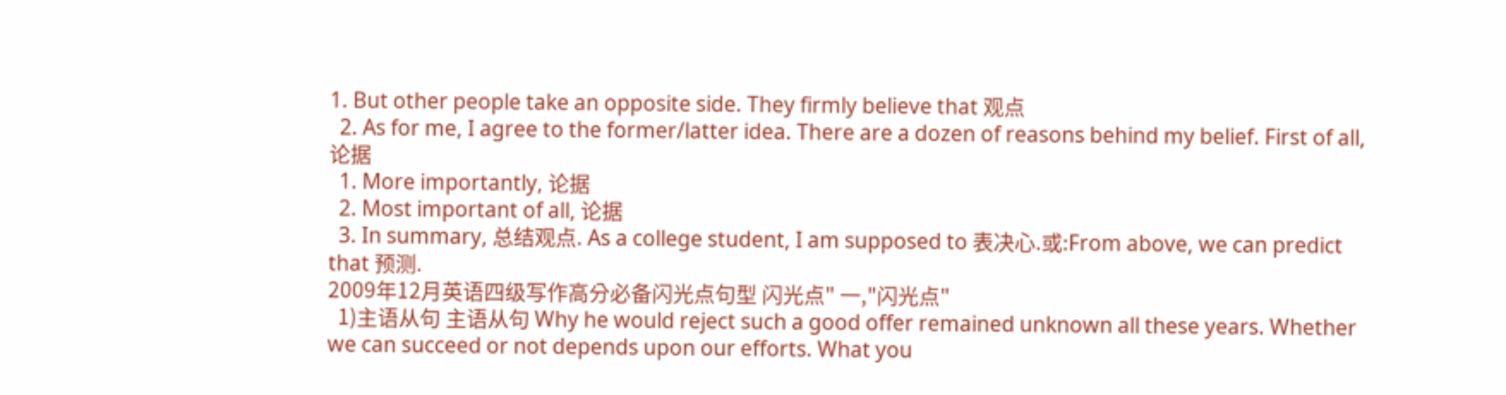1. But other people take an opposite side. They firmly believe that 观点
  2. As for me, I agree to the former/latter idea. There are a dozen of reasons behind my belief. First of all, 论据
  1. More importantly, 论据
  2. Most important of all, 论据
  3. In summary, 总结观点. As a college student, I am supposed to 表决心.或:From above, we can predict that 预测.
2009年12月英语四级写作高分必备闪光点句型 闪光点" 一,"闪光点"
  1)主语从句 主语从句 Why he would reject such a good offer remained unknown all these years. Whether we can succeed or not depends upon our efforts. What you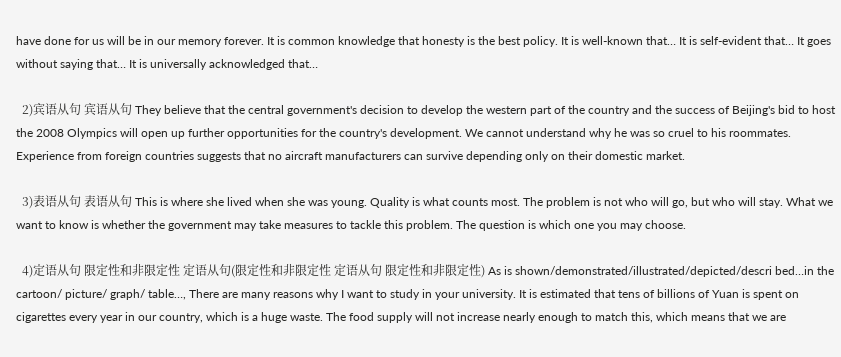have done for us will be in our memory forever. It is common knowledge that honesty is the best policy. It is well-known that… It is self-evident that… It goes without saying that… It is universally acknowledged that…

  2)宾语从句 宾语从句 They believe that the central government's decision to develop the western part of the country and the success of Beijing's bid to host the 2008 Olympics will open up further opportunities for the country's development. We cannot understand why he was so cruel to his roommates. Experience from foreign countries suggests that no aircraft manufacturers can survive depending only on their domestic market.

  3)表语从句 表语从句 This is where she lived when she was young. Quality is what counts most. The problem is not who will go, but who will stay. What we want to know is whether the government may take measures to tackle this problem. The question is which one you may choose.

  4)定语从句 限定性和非限定性 定语从句(限定性和非限定性 定语从句 限定性和非限定性) As is shown/demonstrated/illustrated/depicted/descri bed…in the cartoon/ picture/ graph/ table…, There are many reasons why I want to study in your university. It is estimated that tens of billions of Yuan is spent on cigarettes every year in our country, which is a huge waste. The food supply will not increase nearly enough to match this, which means that we are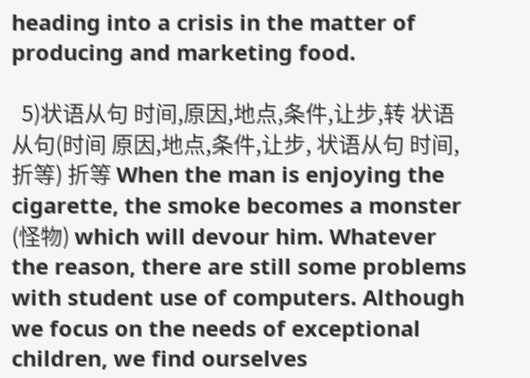heading into a crisis in the matter of producing and marketing food.

  5)状语从句 时间,原因,地点,条件,让步,转 状语从句(时间 原因,地点,条件,让步, 状语从句 时间, 折等) 折等 When the man is enjoying the cigarette, the smoke becomes a monster (怪物) which will devour him. Whatever the reason, there are still some problems with student use of computers. Although we focus on the needs of exceptional children, we find ourselves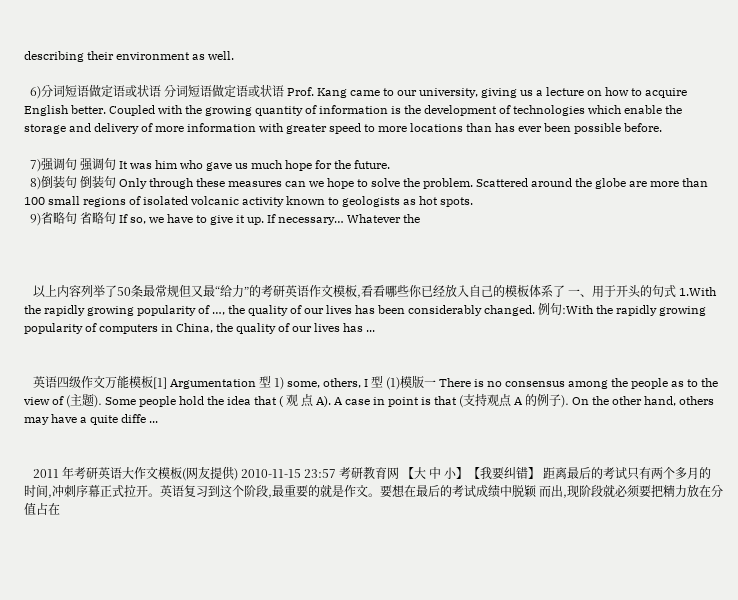describing their environment as well.

  6)分词短语做定语或状语 分词短语做定语或状语 Prof. Kang came to our university, giving us a lecture on how to acquire English better. Coupled with the growing quantity of information is the development of technologies which enable the storage and delivery of more information with greater speed to more locations than has ever been possible before.

  7)强调句 强调句 It was him who gave us much hope for the future.
  8)倒装句 倒装句 Only through these measures can we hope to solve the problem. Scattered around the globe are more than 100 small regions of isolated volcanic activity known to geologists as hot spots.
  9)省略句 省略句 If so, we have to give it up. If necessary… Whatever the



   以上内容列举了50条最常规但又最“给力”的考研英语作文模板,看看哪些你已经放入自己的模板体系了 一、用于开头的句式 1.With the rapidly growing popularity of …, the quality of our lives has been considerably changed. 例句:With the rapidly growing popularity of computers in China, the quality of our lives has ...


   英语四级作文万能模板[1] Argumentation 型 1) some, others, I 型 (1)模版一 There is no consensus among the people as to the view of (主题). Some people hold the idea that ( 观 点 A). A case in point is that (支持观点 A 的例子). On the other hand, others may have a quite diffe ...


   2011 年考研英语大作文模板(网友提供) 2010-11-15 23:57 考研教育网 【大 中 小】【我要纠错】 距离最后的考试只有两个多月的时间,冲刺序幕正式拉开。英语复习到这个阶段,最重要的就是作文。要想在最后的考试成绩中脱颖 而出,现阶段就必须要把精力放在分值占在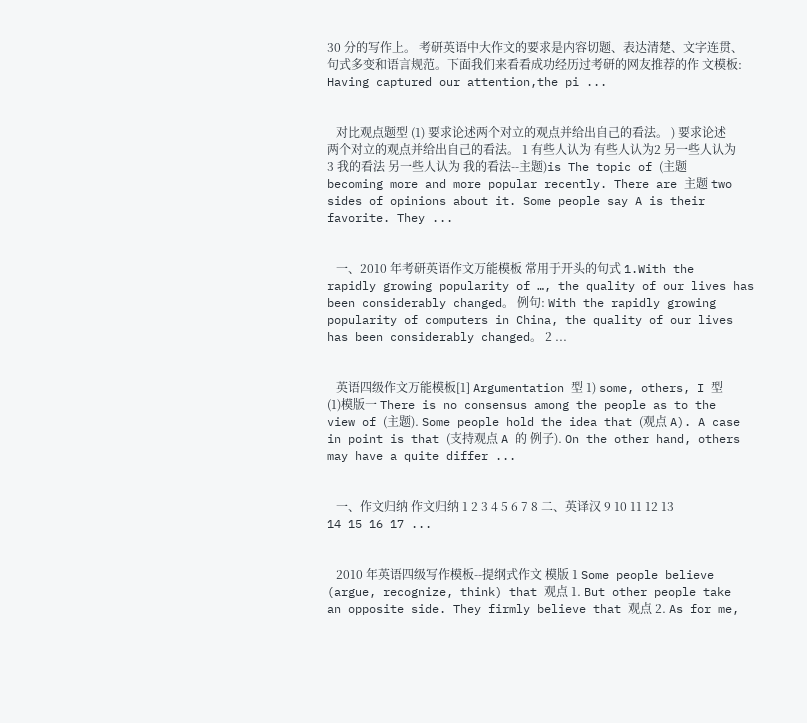30 分的写作上。 考研英语中大作文的要求是内容切题、表达清楚、文字连贯、句式多变和语言规范。下面我们来看看成功经历过考研的网友推荐的作 文模板: Having captured our attention,the pi ...


   对比观点题型 (1) 要求论述两个对立的观点并给出自己的看法。 ) 要求论述两个对立的观点并给出自己的看法。 1 有些人认为 有些人认为2 另一些人认为 3 我的看法 另一些人认为 我的看法--主题)is The topic of (主题 becoming more and more popular recently. There are 主题 two sides of opinions about it. Some people say A is their favorite. They ...


   一、2010 年考研英语作文万能模板 常用于开头的句式 1.With the rapidly growing popularity of …, the quality of our lives has been considerably changed。 例句: With the rapidly growing popularity of computers in China, the quality of our lives has been considerably changed。 2 ...


   英语四级作文万能模板[1] Argumentation 型 1) some, others, I 型 (1)模版一 There is no consensus among the people as to the view of (主题). Some people hold the idea that (观点 A). A case in point is that (支持观点 A 的 例子). On the other hand, others may have a quite differ ...


   一、作文归纳 作文归纳 1 2 3 4 5 6 7 8 二、英译汉 9 10 11 12 13 14 15 16 17 ...


   2010 年英语四级写作模板--提纲式作文 模版 1 Some people believe (argue, recognize, think) that 观点 1. But other people take an opposite side. They firmly believe that 观点 2. As for me,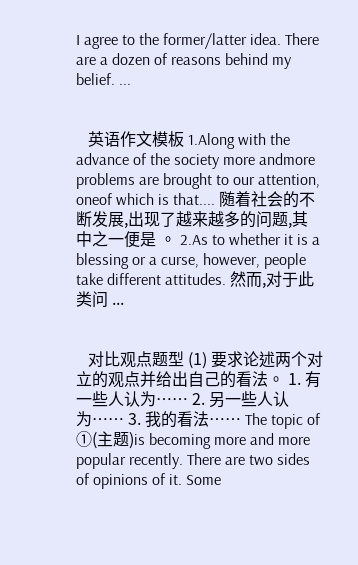I agree to the former/latter idea. There are a dozen of reasons behind my belief. ...


   英语作文模板 1.Along with the advance of the society more andmore problems are brought to our attention, oneof which is that.... 随着社会的不断发展,出现了越来越多的问题,其中之一便是 。 2.As to whether it is a blessing or a curse, however, people take different attitudes. 然而,对于此类问 ...


   对比观点题型 (1) 要求论述两个对立的观点并给出自己的看法。 1. 有一些人认为…… 2. 另一些人认为…… 3. 我的看法…… The topic of ①(主题)is becoming more and more popular recently. There are two sides of opinions of it. Some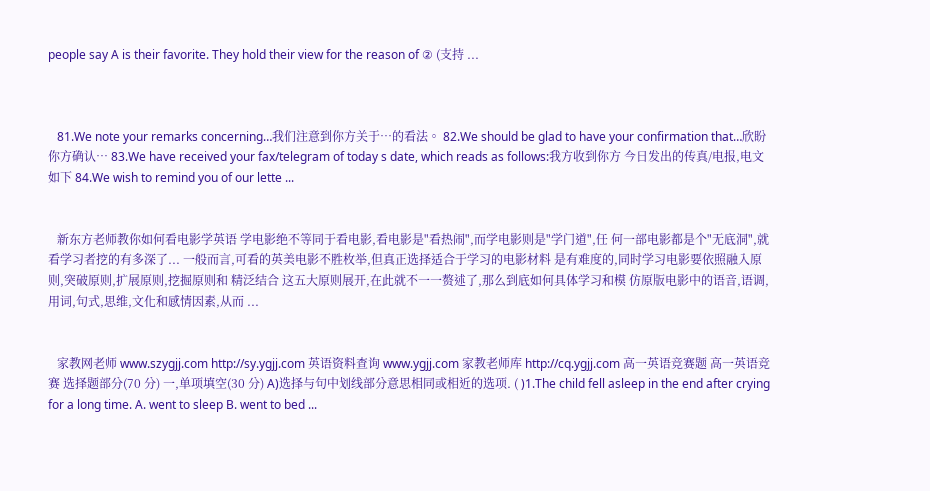people say A is their favorite. They hold their view for the reason of ② (支持 ...



   81.We note your remarks concerning…我们注意到你方关于…的看法。 82.We should be glad to have your confirmation that…欣盼你方确认… 83.We have received your fax/telegram of today s date, which reads as follows:我方收到你方 今日发出的传真/电报,电文如下 84.We wish to remind you of our lette ...


   新东方老师教你如何看电影学英语 学电影绝不等同于看电影,看电影是"看热闹",而学电影则是"学门道",任 何一部电影都是个"无底洞",就看学习者挖的有多深了... 一般而言,可看的英美电影不胜枚举,但真正选择适合于学习的电影材料 是有难度的,同时学习电影要依照融入原则,突破原则,扩展原则,挖掘原则和 精泛结合 这五大原则展开,在此就不一一赘述了,那么到底如何具体学习和模 仿原版电影中的语音,语调,用词,句式,思维,文化和感情因素,从而 ...


   家教网老师 www.szygjj.com http://sy.ygjj.com 英语资料查询 www.ygjj.com 家教老师库 http://cq.ygjj.com 高一英语竞赛题 高一英语竞赛 选择题部分(70 分) 一,单项填空(30 分) A)选择与句中划线部分意思相同或相近的选项. ( )1.The child fell asleep in the end after crying for a long time. A. went to sleep B. went to bed ...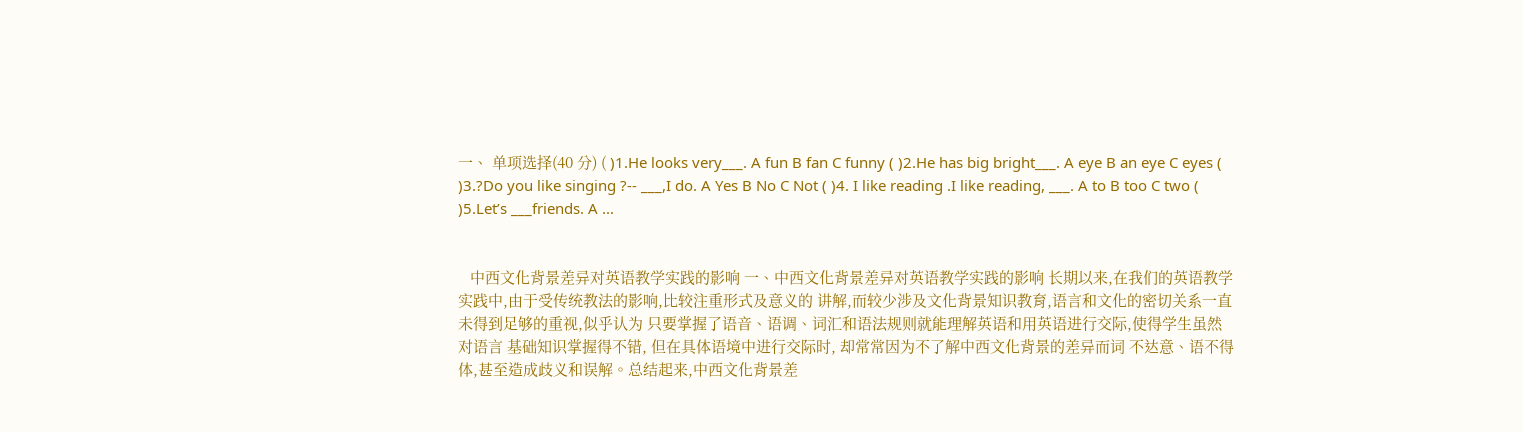一、 单项选择(40 分) ( )1.He looks very___. A fun B fan C funny ( )2.He has big bright___. A eye B an eye C eyes ( )3.?Do you like singing ?-- ___,I do. A Yes B No C Not ( )4. I like reading .I like reading, ___. A to B too C two ( )5.Let’s ___friends. A ...


   中西文化背景差异对英语教学实践的影响 一、中西文化背景差异对英语教学实践的影响 长期以来,在我们的英语教学实践中,由于受传统教法的影响,比较注重形式及意义的 讲解,而较少涉及文化背景知识教育,语言和文化的密切关系一直未得到足够的重视,似乎认为 只要掌握了语音、语调、词汇和语法规则就能理解英语和用英语进行交际,使得学生虽然对语言 基础知识掌握得不错, 但在具体语境中进行交际时, 却常常因为不了解中西文化背景的差异而词 不达意、语不得体,甚至造成歧义和误解。总结起来,中西文化背景差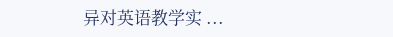异对英语教学实 ...